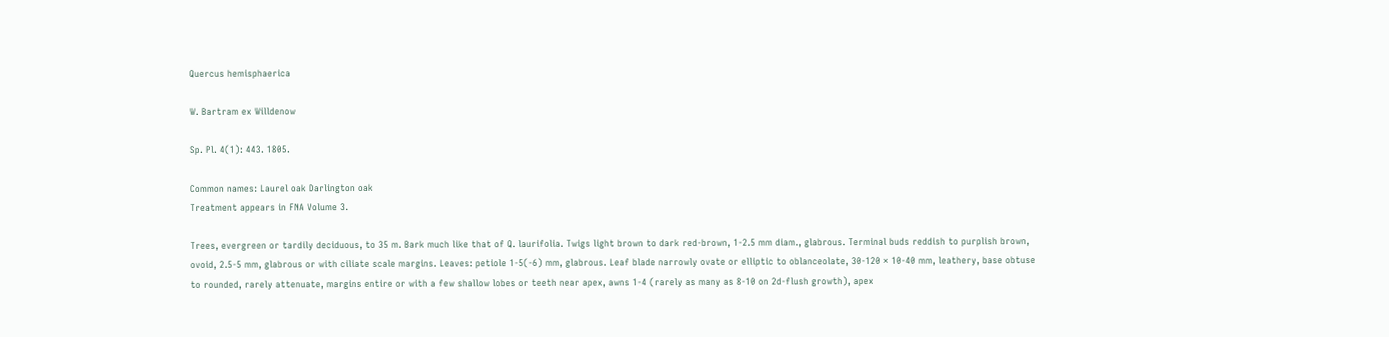Quercus hemisphaerica

W. Bartram ex Willdenow

Sp. Pl. 4(1): 443. 1805.

Common names: Laurel oak Darlington oak
Treatment appears in FNA Volume 3.

Trees, evergreen or tardily deciduous, to 35 m. Bark much like that of Q. laurifolia. Twigs light brown to dark red-brown, 1-2.5 mm diam., glabrous. Terminal buds reddish to purplish brown, ovoid, 2.5-5 mm, glabrous or with ciliate scale margins. Leaves: petiole 1-5(-6) mm, glabrous. Leaf blade narrowly ovate or elliptic to oblanceolate, 30-120 × 10-40 mm, leathery, base obtuse to rounded, rarely attenuate, margins entire or with a few shallow lobes or teeth near apex, awns 1-4 (rarely as many as 8-10 on 2d-flush growth), apex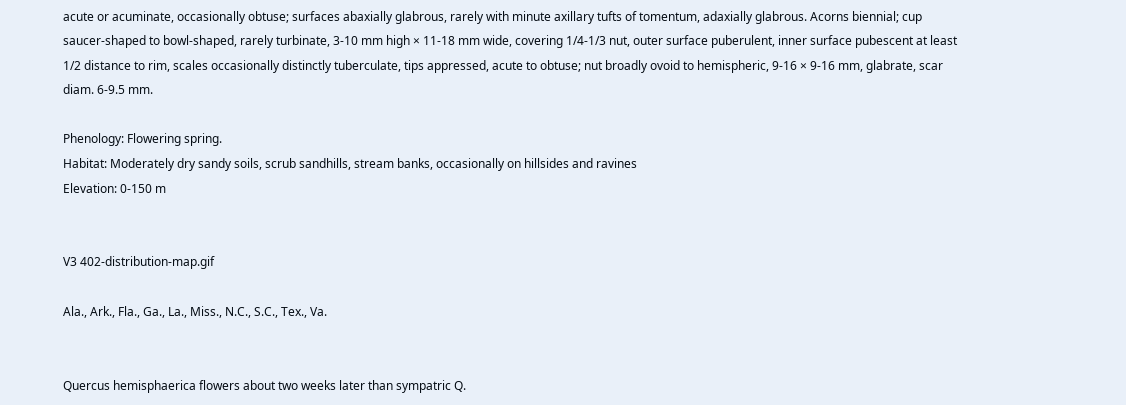acute or acuminate, occasionally obtuse; surfaces abaxially glabrous, rarely with minute axillary tufts of tomentum, adaxially glabrous. Acorns biennial; cup saucer-shaped to bowl-shaped, rarely turbinate, 3-10 mm high × 11-18 mm wide, covering 1/4-1/3 nut, outer surface puberulent, inner surface pubescent at least 1/2 distance to rim, scales occasionally distinctly tuberculate, tips appressed, acute to obtuse; nut broadly ovoid to hemispheric, 9-16 × 9-16 mm, glabrate, scar diam. 6-9.5 mm.

Phenology: Flowering spring.
Habitat: Moderately dry sandy soils, scrub sandhills, stream banks, occasionally on hillsides and ravines
Elevation: 0-150 m


V3 402-distribution-map.gif

Ala., Ark., Fla., Ga., La., Miss., N.C., S.C., Tex., Va.


Quercus hemisphaerica flowers about two weeks later than sympatric Q.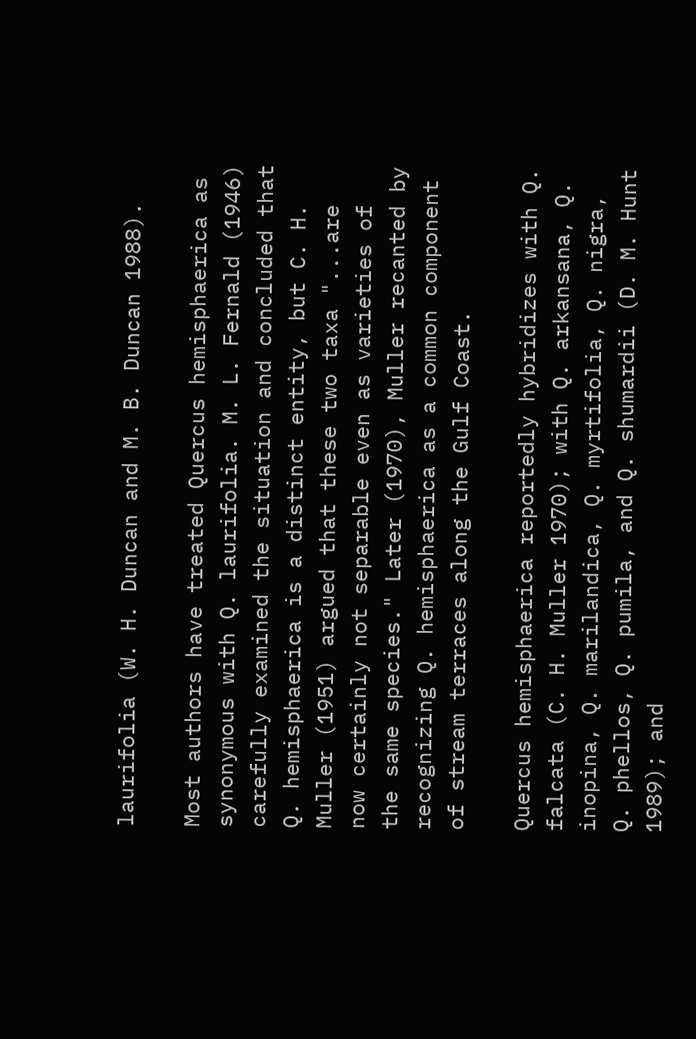laurifolia (W. H. Duncan and M. B. Duncan 1988).

Most authors have treated Quercus hemisphaerica as synonymous with Q. laurifolia. M. L. Fernald (1946) carefully examined the situation and concluded that Q. hemisphaerica is a distinct entity, but C. H. Muller (1951) argued that these two taxa "...are now certainly not separable even as varieties of the same species." Later (1970), Muller recanted by recognizing Q. hemisphaerica as a common component of stream terraces along the Gulf Coast.

Quercus hemisphaerica reportedly hybridizes with Q. falcata (C. H. Muller 1970); with Q. arkansana, Q. inopina, Q. marilandica, Q. myrtifolia, Q. nigra, Q. phellos, Q. pumila, and Q. shumardii (D. M. Hunt 1989); and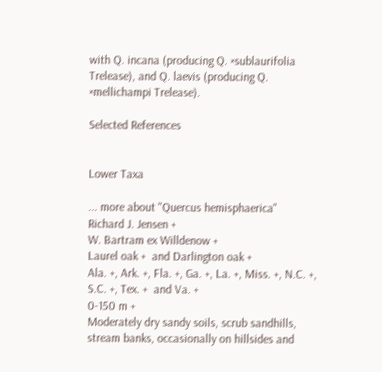with Q. incana (producing Q. ×sublaurifolia Trelease), and Q. laevis (producing Q. ×mellichampi Trelease).

Selected References


Lower Taxa

... more about "Quercus hemisphaerica"
Richard J. Jensen +
W. Bartram ex Willdenow +
Laurel oak +  and Darlington oak +
Ala. +, Ark. +, Fla. +, Ga. +, La. +, Miss. +, N.C. +, S.C. +, Tex. +  and Va. +
0-150 m +
Moderately dry sandy soils, scrub sandhills, stream banks, occasionally on hillsides and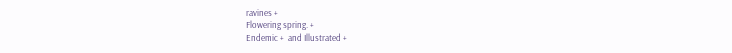ravines +
Flowering spring. +
Endemic +  and Illustrated +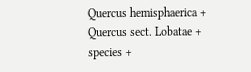Quercus hemisphaerica +
Quercus sect. Lobatae +
species +